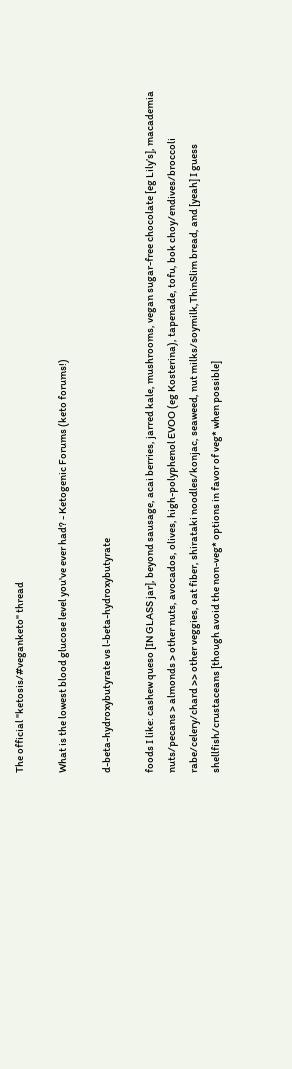The official "ketosis/#veganketo" thread

What is the lowest blood glucose level you've ever had? - Ketogenic Forums (keto forums!)

d-beta-hydroxybutyrate vs l-beta-hydroxybutyrate

foods I like: cashew queso [IN GLASS jar], beyond sausage, acai berries, jarred kale, mushrooms, vegan sugar-free chocolate [eg Lily’s], macademia nuts/pecans > almonds > other nuts, avocados, olives, high-polyphenol EVOO (eg Kosterina), tapenade, tofu, bok choy/endives/broccoli rabe/celery/chard >> other veggies, oat fiber, shirataki noodles/konjac, seaweed, nut milks/soymilk,ThinSlim bread, and [yeah] I guess shellfish/crustaceans [though avoid the non-veg* options in favor of veg* when possible]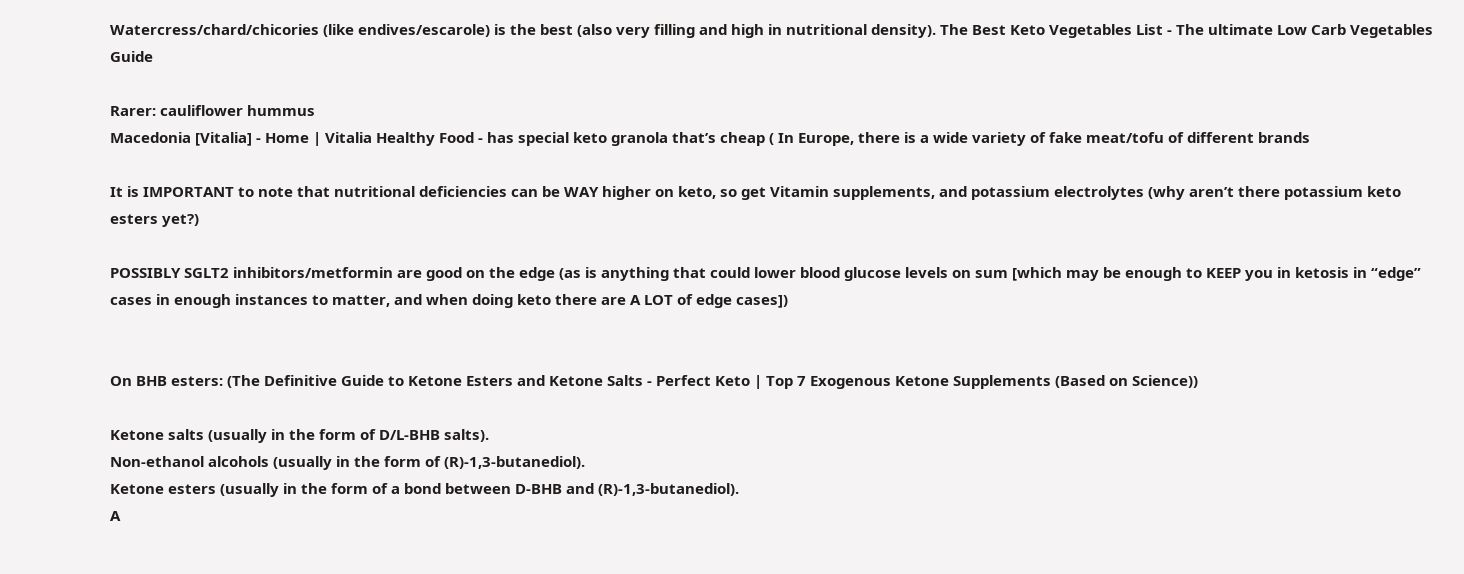Watercress/chard/chicories (like endives/escarole) is the best (also very filling and high in nutritional density). The Best Keto Vegetables List - The ultimate Low Carb Vegetables Guide

Rarer: cauliflower hummus
Macedonia [Vitalia] - Home | Vitalia Healthy Food - has special keto granola that’s cheap ( In Europe, there is a wide variety of fake meat/tofu of different brands

It is IMPORTANT to note that nutritional deficiencies can be WAY higher on keto, so get Vitamin supplements, and potassium electrolytes (why aren’t there potassium keto esters yet?)

POSSIBLY SGLT2 inhibitors/metformin are good on the edge (as is anything that could lower blood glucose levels on sum [which may be enough to KEEP you in ketosis in “edge” cases in enough instances to matter, and when doing keto there are A LOT of edge cases])


On BHB esters: (The Definitive Guide to Ketone Esters and Ketone Salts - Perfect Keto | Top 7 Exogenous Ketone Supplements (Based on Science))

Ketone salts (usually in the form of D/L-BHB salts).
Non-ethanol alcohols (usually in the form of (R)-1,3-butanediol).
Ketone esters (usually in the form of a bond between D-BHB and (R)-1,3-butanediol).
A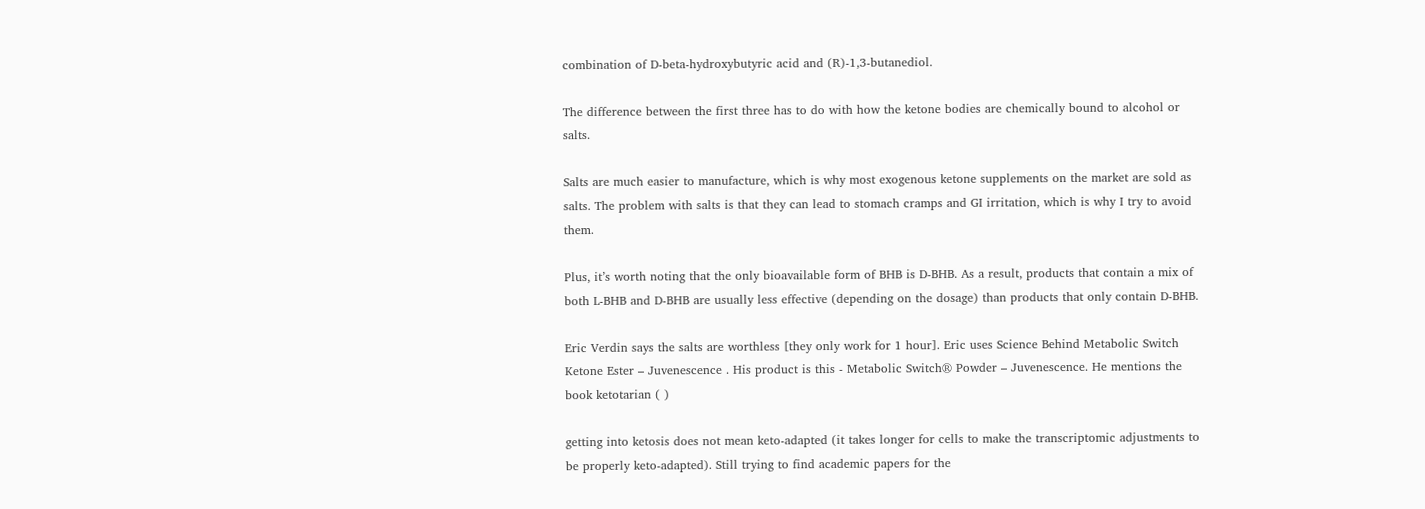combination of D-beta-hydroxybutyric acid and (R)-1,3-butanediol.

The difference between the first three has to do with how the ketone bodies are chemically bound to alcohol or salts.

Salts are much easier to manufacture, which is why most exogenous ketone supplements on the market are sold as salts. The problem with salts is that they can lead to stomach cramps and GI irritation, which is why I try to avoid them.

Plus, it’s worth noting that the only bioavailable form of BHB is D-BHB. As a result, products that contain a mix of both L-BHB and D-BHB are usually less effective (depending on the dosage) than products that only contain D-BHB.

Eric Verdin says the salts are worthless [they only work for 1 hour]. Eric uses Science Behind Metabolic Switch Ketone Ester – Juvenescence . His product is this - Metabolic Switch® Powder – Juvenescence. He mentions the book ketotarian ( )

getting into ketosis does not mean keto-adapted (it takes longer for cells to make the transcriptomic adjustments to be properly keto-adapted). Still trying to find academic papers for the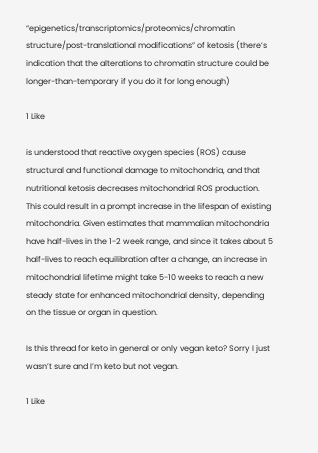“epigenetics/transcriptomics/proteomics/chromatin structure/post-translational modifications” of ketosis (there’s indication that the alterations to chromatin structure could be longer-than-temporary if you do it for long enough)

1 Like

is understood that reactive oxygen species (ROS) cause structural and functional damage to mitochondria, and that nutritional ketosis decreases mitochondrial ROS production. This could result in a prompt increase in the lifespan of existing mitochondria. Given estimates that mammalian mitochondria have half-lives in the 1-2 week range, and since it takes about 5 half-lives to reach equilibration after a change, an increase in mitochondrial lifetime might take 5-10 weeks to reach a new steady state for enhanced mitochondrial density, depending on the tissue or organ in question.

Is this thread for keto in general or only vegan keto? Sorry I just wasn’t sure and I’m keto but not vegan.

1 Like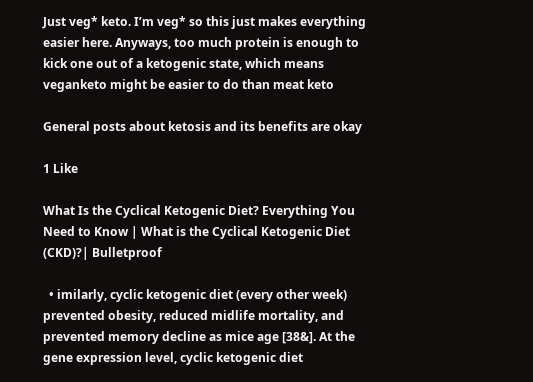Just veg* keto. I’m veg* so this just makes everything easier here. Anyways, too much protein is enough to kick one out of a ketogenic state, which means veganketo might be easier to do than meat keto

General posts about ketosis and its benefits are okay

1 Like

What Is the Cyclical Ketogenic Diet? Everything You Need to Know | What is the Cyclical Ketogenic Diet (CKD)?| Bulletproof

  • imilarly, cyclic ketogenic diet (every other week) prevented obesity, reduced midlife mortality, and prevented memory decline as mice age [38&]. At the gene expression level, cyclic ketogenic diet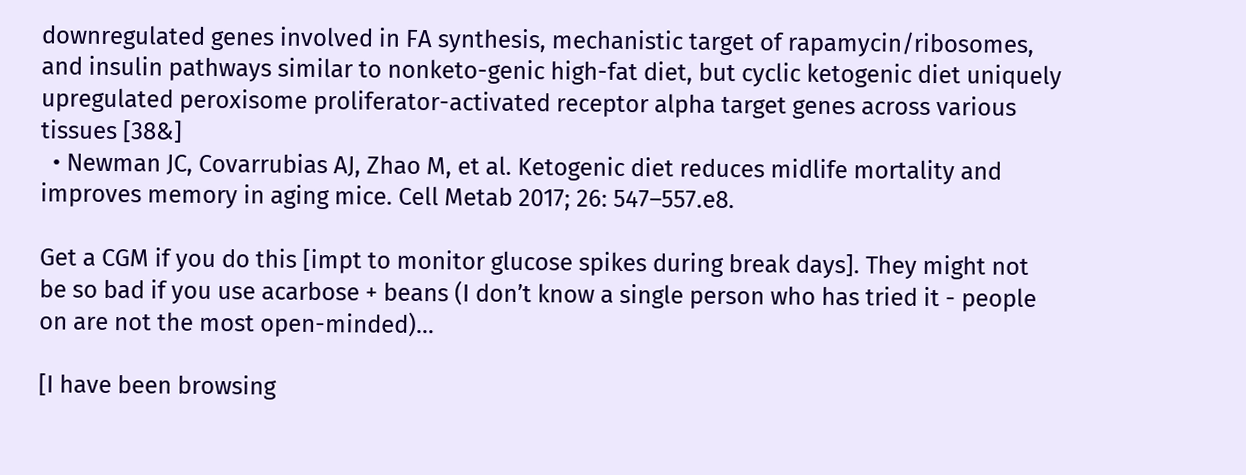downregulated genes involved in FA synthesis, mechanistic target of rapamycin/ribosomes, and insulin pathways similar to nonketo-genic high-fat diet, but cyclic ketogenic diet uniquely upregulated peroxisome proliferator-activated receptor alpha target genes across various tissues [38&]
  • Newman JC, Covarrubias AJ, Zhao M, et al. Ketogenic diet reduces midlife mortality and improves memory in aging mice. Cell Metab 2017; 26: 547–557.e8.

Get a CGM if you do this [impt to monitor glucose spikes during break days]. They might not be so bad if you use acarbose + beans (I don’t know a single person who has tried it - people on are not the most open-minded)…

[I have been browsing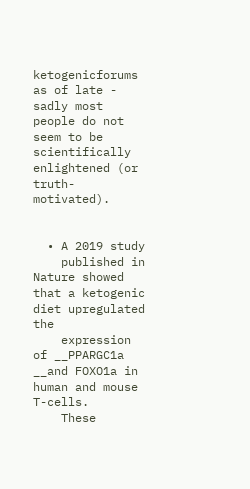ketogenicforums as of late - sadly most people do not seem to be scientifically enlightened (or truth-motivated).


  • A 2019 study
    published in Nature showed that a ketogenic diet upregulated the
    expression of __PPARGC1a __and FOXO1a in human and mouse T-cells.
    These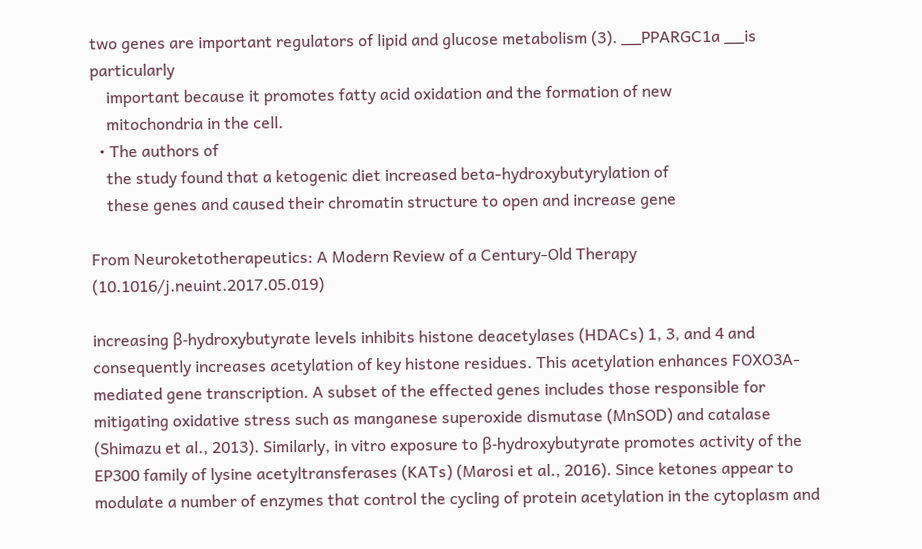two genes are important regulators of lipid and glucose metabolism (3). __PPARGC1a __is particularly
    important because it promotes fatty acid oxidation and the formation of new
    mitochondria in the cell.
  • The authors of
    the study found that a ketogenic diet increased beta-hydroxybutyrylation of
    these genes and caused their chromatin structure to open and increase gene

From Neuroketotherapeutics: A Modern Review of a Century-Old Therapy (10.1016/j.neuint.2017.05.019)

increasing β-hydroxybutyrate levels inhibits histone deacetylases (HDACs) 1, 3, and 4 and consequently increases acetylation of key histone residues. This acetylation enhances FOXO3A-mediated gene transcription. A subset of the effected genes includes those responsible for mitigating oxidative stress such as manganese superoxide dismutase (MnSOD) and catalase (Shimazu et al., 2013). Similarly, in vitro exposure to β-hydroxybutyrate promotes activity of the EP300 family of lysine acetyltransferases (KATs) (Marosi et al., 2016). Since ketones appear to modulate a number of enzymes that control the cycling of protein acetylation in the cytoplasm and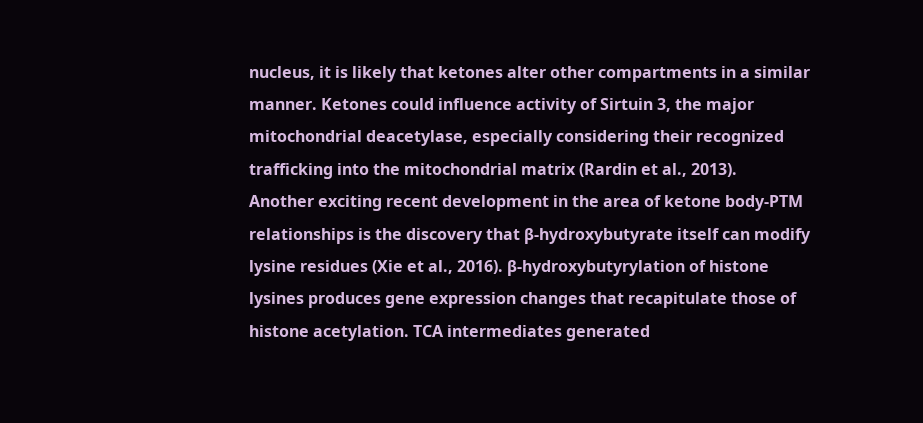nucleus, it is likely that ketones alter other compartments in a similar manner. Ketones could influence activity of Sirtuin 3, the major mitochondrial deacetylase, especially considering their recognized trafficking into the mitochondrial matrix (Rardin et al., 2013).
Another exciting recent development in the area of ketone body-PTM relationships is the discovery that β-hydroxybutyrate itself can modify lysine residues (Xie et al., 2016). β-hydroxybutyrylation of histone lysines produces gene expression changes that recapitulate those of histone acetylation. TCA intermediates generated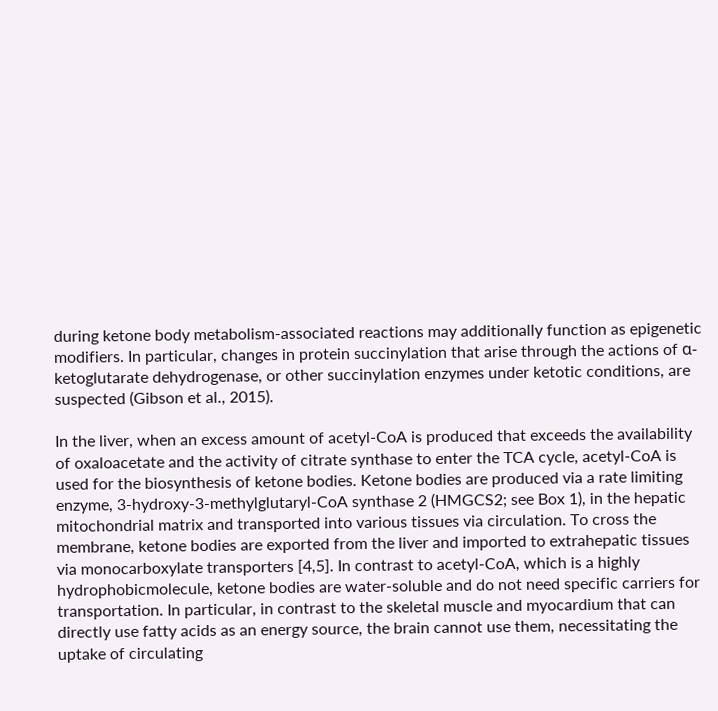during ketone body metabolism-associated reactions may additionally function as epigenetic modifiers. In particular, changes in protein succinylation that arise through the actions of α-ketoglutarate dehydrogenase, or other succinylation enzymes under ketotic conditions, are suspected (Gibson et al., 2015).

In the liver, when an excess amount of acetyl-CoA is produced that exceeds the availability of oxaloacetate and the activity of citrate synthase to enter the TCA cycle, acetyl-CoA is used for the biosynthesis of ketone bodies. Ketone bodies are produced via a rate limiting enzyme, 3-hydroxy-3-methylglutaryl-CoA synthase 2 (HMGCS2; see Box 1), in the hepatic mitochondrial matrix and transported into various tissues via circulation. To cross the membrane, ketone bodies are exported from the liver and imported to extrahepatic tissues via monocarboxylate transporters [4,5]. In contrast to acetyl-CoA, which is a highly hydrophobicmolecule, ketone bodies are water-soluble and do not need specific carriers for transportation. In particular, in contrast to the skeletal muscle and myocardium that can directly use fatty acids as an energy source, the brain cannot use them, necessitating the uptake of circulating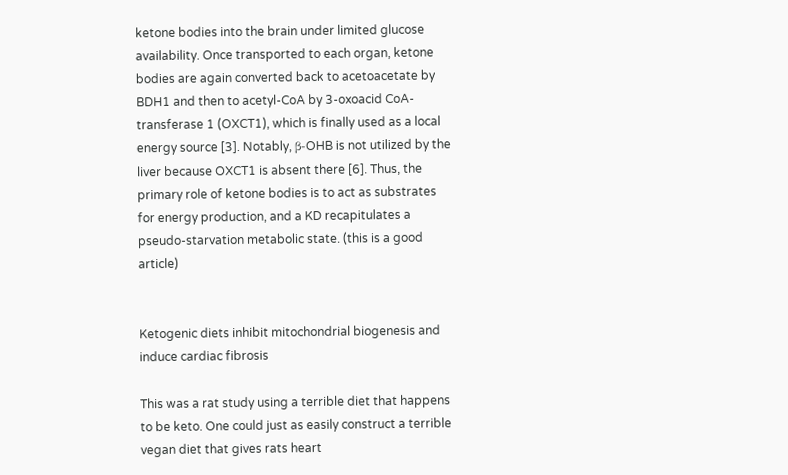ketone bodies into the brain under limited glucose availability. Once transported to each organ, ketone bodies are again converted back to acetoacetate by BDH1 and then to acetyl-CoA by 3-oxoacid CoA-transferase 1 (OXCT1), which is finally used as a local energy source [3]. Notably, β-OHB is not utilized by the liver because OXCT1 is absent there [6]. Thus, the primary role of ketone bodies is to act as substrates for energy production, and a KD recapitulates a pseudo-starvation metabolic state. (this is a good article)


Ketogenic diets inhibit mitochondrial biogenesis and induce cardiac fibrosis

This was a rat study using a terrible diet that happens to be keto. One could just as easily construct a terrible vegan diet that gives rats heart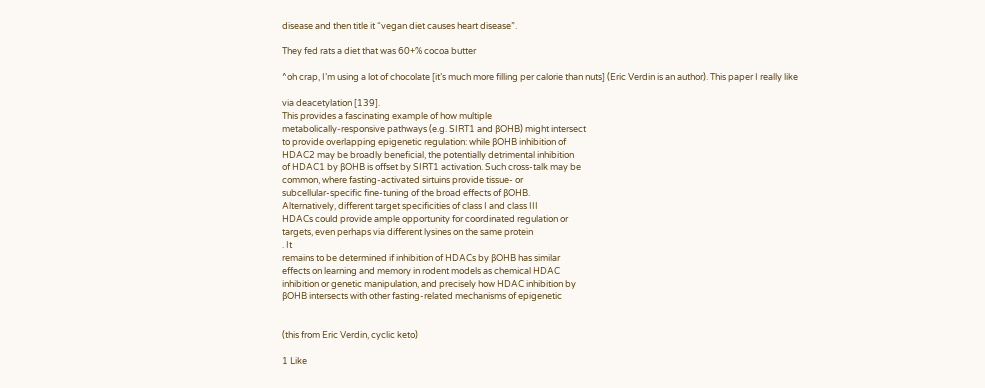disease and then title it “vegan diet causes heart disease”.

They fed rats a diet that was 60+% cocoa butter

^oh crap, I’m using a lot of chocolate [it’s much more filling per calorie than nuts] (Eric Verdin is an author). This paper I really like

via deacetylation [139].
This provides a fascinating example of how multiple
metabolically-responsive pathways (e.g. SIRT1 and βOHB) might intersect
to provide overlapping epigenetic regulation: while βOHB inhibition of
HDAC2 may be broadly beneficial, the potentially detrimental inhibition
of HDAC1 by βOHB is offset by SIRT1 activation. Such cross-talk may be
common, where fasting-activated sirtuins provide tissue- or
subcellular-specific fine-tuning of the broad effects of βOHB.
Alternatively, different target specificities of class I and class III
HDACs could provide ample opportunity for coordinated regulation or
targets, even perhaps via different lysines on the same protein
. It
remains to be determined if inhibition of HDACs by βOHB has similar
effects on learning and memory in rodent models as chemical HDAC
inhibition or genetic manipulation, and precisely how HDAC inhibition by
βOHB intersects with other fasting-related mechanisms of epigenetic


(this from Eric Verdin, cyclic keto)

1 Like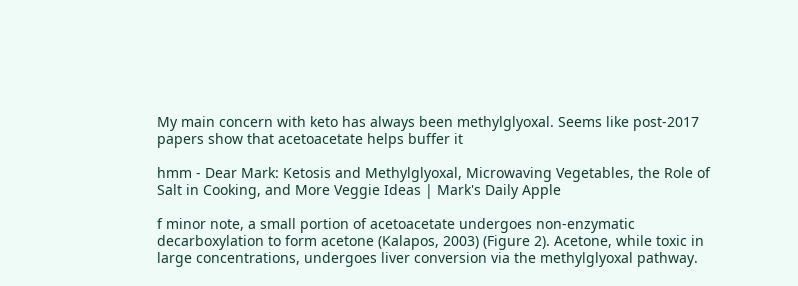My main concern with keto has always been methylglyoxal. Seems like post-2017 papers show that acetoacetate helps buffer it

hmm - Dear Mark: Ketosis and Methylglyoxal, Microwaving Vegetables, the Role of Salt in Cooking, and More Veggie Ideas | Mark's Daily Apple

f minor note, a small portion of acetoacetate undergoes non-enzymatic decarboxylation to form acetone (Kalapos, 2003) (Figure 2). Acetone, while toxic in large concentrations, undergoes liver conversion via the methylglyoxal pathway.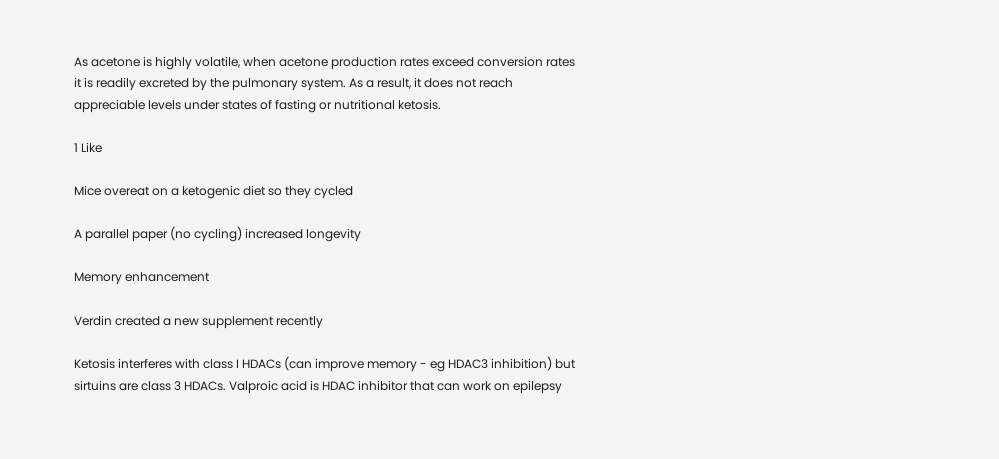As acetone is highly volatile, when acetone production rates exceed conversion rates it is readily excreted by the pulmonary system. As a result, it does not reach appreciable levels under states of fasting or nutritional ketosis.

1 Like

Mice overeat on a ketogenic diet so they cycled

A parallel paper (no cycling) increased longevity

Memory enhancement

Verdin created a new supplement recently

Ketosis interferes with class I HDACs (can improve memory - eg HDAC3 inhibition) but sirtuins are class 3 HDACs. Valproic acid is HDAC inhibitor that can work on epilepsy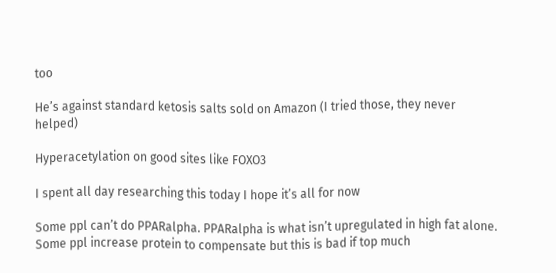too

He’s against standard ketosis salts sold on Amazon (I tried those, they never helped)

Hyperacetylation on good sites like FOXO3

I spent all day researching this today I hope it’s all for now

Some ppl can’t do PPARalpha. PPARalpha is what isn’t upregulated in high fat alone. Some ppl increase protein to compensate but this is bad if top much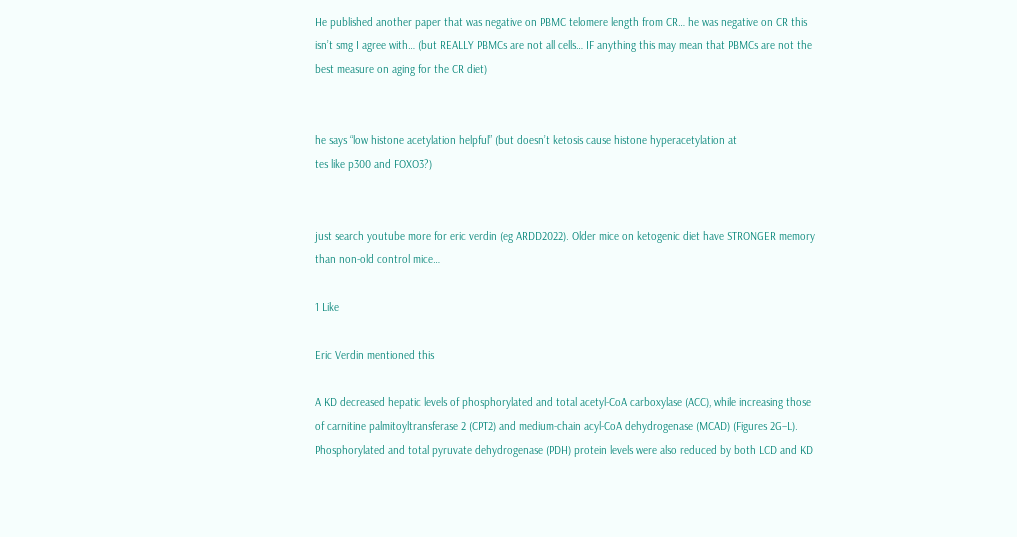He published another paper that was negative on PBMC telomere length from CR… he was negative on CR this isn’t smg I agree with… (but REALLY PBMCs are not all cells… IF anything this may mean that PBMCs are not the best measure on aging for the CR diet)


he says “low histone acetylation helpful” (but doesn’t ketosis cause histone hyperacetylation at
tes like p300 and FOXO3?)


just search youtube more for eric verdin (eg ARDD2022). Older mice on ketogenic diet have STRONGER memory than non-old control mice…

1 Like

Eric Verdin mentioned this

A KD decreased hepatic levels of phosphorylated and total acetyl-CoA carboxylase (ACC), while increasing those of carnitine palmitoyltransferase 2 (CPT2) and medium-chain acyl-CoA dehydrogenase (MCAD) (Figures 2G–L). Phosphorylated and total pyruvate dehydrogenase (PDH) protein levels were also reduced by both LCD and KD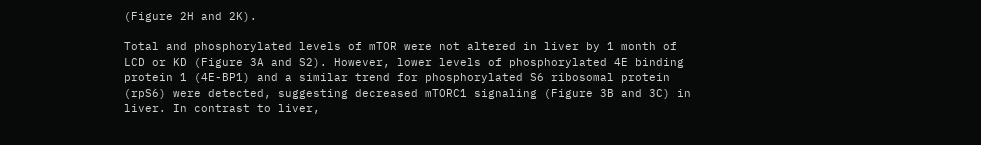(Figure 2H and 2K).

Total and phosphorylated levels of mTOR were not altered in liver by 1 month of LCD or KD (Figure 3A and S2). However, lower levels of phosphorylated 4E binding protein 1 (4E-BP1) and a similar trend for phosphorylated S6 ribosomal protein (rpS6) were detected, suggesting decreased mTORC1 signaling (Figure 3B and 3C) in liver. In contrast to liver,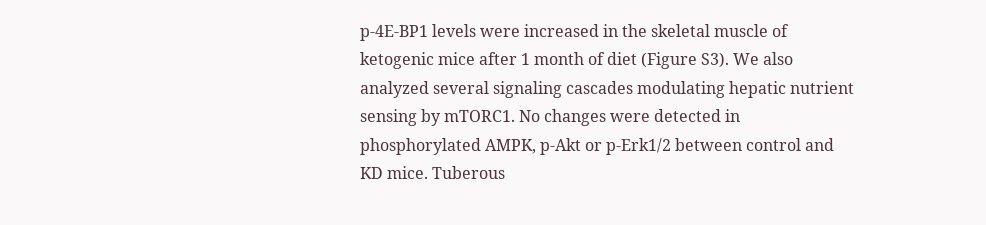p-4E-BP1 levels were increased in the skeletal muscle of ketogenic mice after 1 month of diet (Figure S3). We also analyzed several signaling cascades modulating hepatic nutrient sensing by mTORC1. No changes were detected in phosphorylated AMPK, p-Akt or p-Erk1/2 between control and KD mice. Tuberous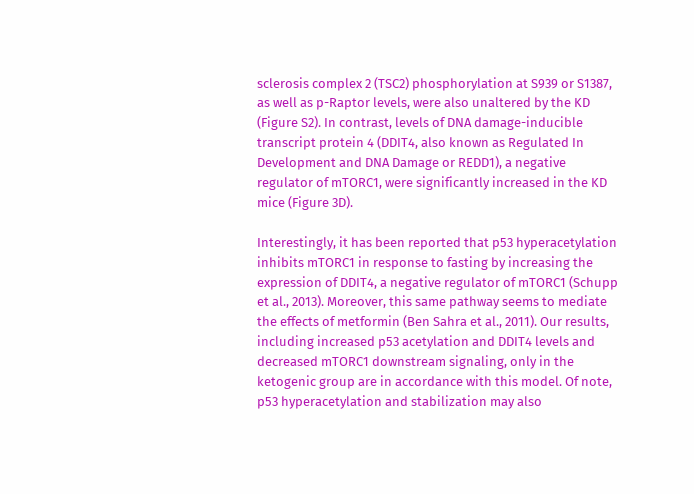sclerosis complex 2 (TSC2) phosphorylation at S939 or S1387, as well as p-Raptor levels, were also unaltered by the KD (Figure S2). In contrast, levels of DNA damage-inducible transcript protein 4 (DDIT4, also known as Regulated In Development and DNA Damage or REDD1), a negative regulator of mTORC1, were significantly increased in the KD mice (Figure 3D).

Interestingly, it has been reported that p53 hyperacetylation inhibits mTORC1 in response to fasting by increasing the expression of DDIT4, a negative regulator of mTORC1 (Schupp et al., 2013). Moreover, this same pathway seems to mediate the effects of metformin (Ben Sahra et al., 2011). Our results, including increased p53 acetylation and DDIT4 levels and decreased mTORC1 downstream signaling, only in the ketogenic group are in accordance with this model. Of note, p53 hyperacetylation and stabilization may also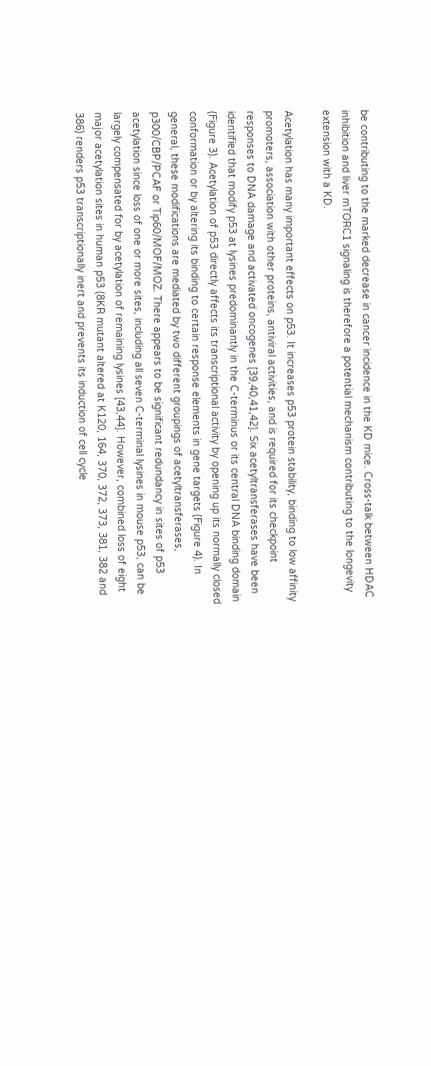be contributing to the marked decrease in cancer incidence in the KD mice. Cross-talk between HDAC inhibition and liver mTORC1 signaling is therefore a potential mechanism contributing to the longevity extension with a KD.

Acetylation has many important effects on p53. It increases p53 protein stability, binding to low affinity promoters, association with other proteins, antiviral activities, and is required for its checkpoint responses to DNA damage and activated oncogenes [39,40,41,42]. Six acetyltransferases have been identified that modify p53 at lysines predominantly in the C-terminus or its central DNA binding domain (Figure 3). Acetylation of p53 directly affects its transcriptional activity by opening up its normally closed conformation or by altering its binding to certain response elements in gene targets (Figure 4). In general, these modifications are mediated by two different groupings of acetyltransferases, p300/CBP/PCAF or Tip60/MOF/MOZ. There appears to be significant redundancy in sites of p53 acetylation since loss of one or more sites, including all seven C-terminal lysines in mouse p53, can be largely compensated for by acetylation of remaining lysines [43,44]. However, combined loss of eight major acetylation sites in human p53 (8KR mutant altered at K120, 164, 370, 372, 373, 381, 382 and 386) renders p53 transcriptionally inert and prevents its induction of cell cycle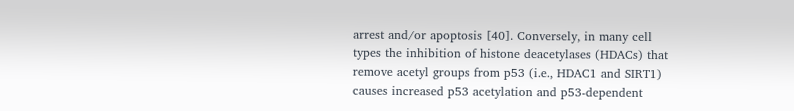arrest and/or apoptosis [40]. Conversely, in many cell types the inhibition of histone deacetylases (HDACs) that remove acetyl groups from p53 (i.e., HDAC1 and SIRT1) causes increased p53 acetylation and p53-dependent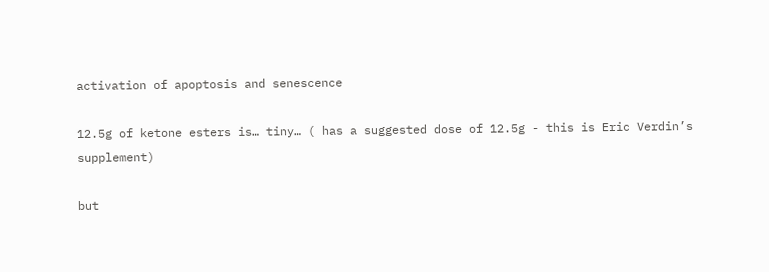activation of apoptosis and senescence

12.5g of ketone esters is… tiny… ( has a suggested dose of 12.5g - this is Eric Verdin’s supplement)

but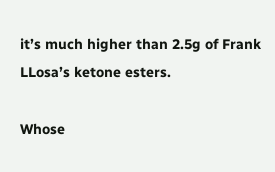it’s much higher than 2.5g of Frank LLosa’s ketone esters.

Whose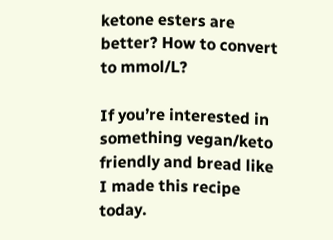ketone esters are better? How to convert to mmol/L?

If you’re interested in something vegan/keto friendly and bread like I made this recipe today.